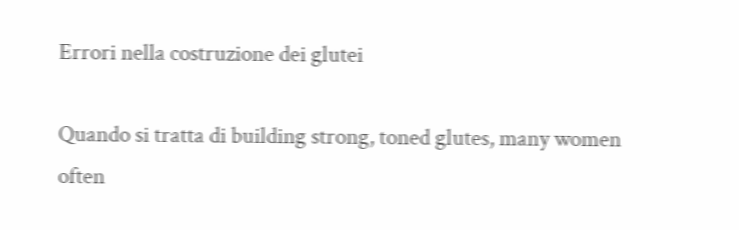Errori nella costruzione dei glutei

Quando si tratta di building strong, toned glutes, many women often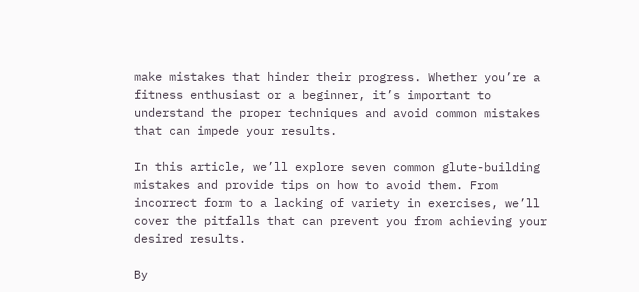make mistakes that hinder their progress. Whether you’re a fitness enthusiast or a beginner, it’s important to understand the proper techniques and avoid common mistakes that can impede your results.

In this article, we’ll explore seven common glute-building mistakes and provide tips on how to avoid them. From incorrect form to a lacking of variety in exercises, we’ll cover the pitfalls that can prevent you from achieving your desired results.

By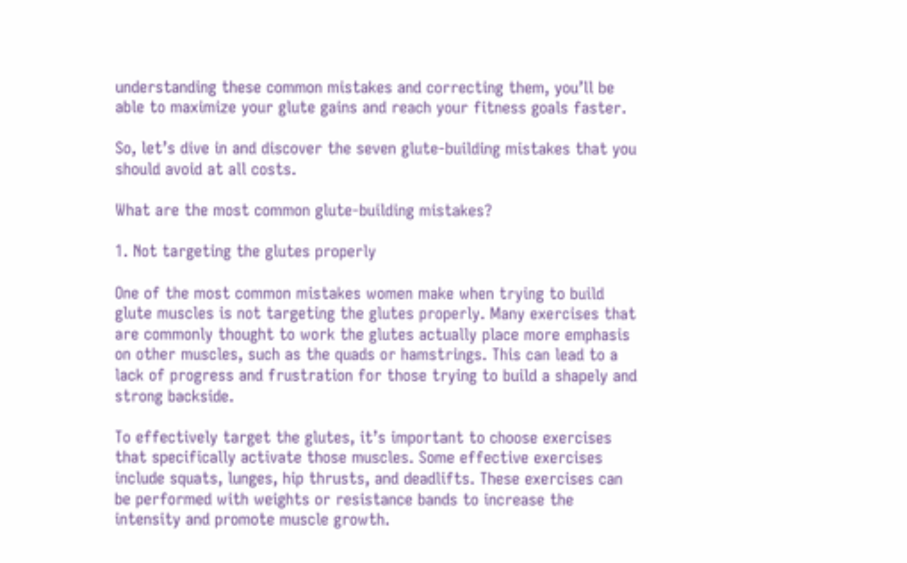understanding these common mistakes and correcting them, you’ll be able to maximize your glute gains and reach your fitness goals faster.

So, let’s dive in and discover the seven glute-building mistakes that you should avoid at all costs.

What are the most common glute-building mistakes?

1. Not targeting the glutes properly

One of the most common mistakes women make when trying to build glute muscles is not targeting the glutes properly. Many exercises that are commonly thought to work the glutes actually place more emphasis on other muscles, such as the quads or hamstrings. This can lead to a lack of progress and frustration for those trying to build a shapely and strong backside.

To effectively target the glutes, it’s important to choose exercises that specifically activate those muscles. Some effective exercises include squats, lunges, hip thrusts, and deadlifts. These exercises can be performed with weights or resistance bands to increase the intensity and promote muscle growth.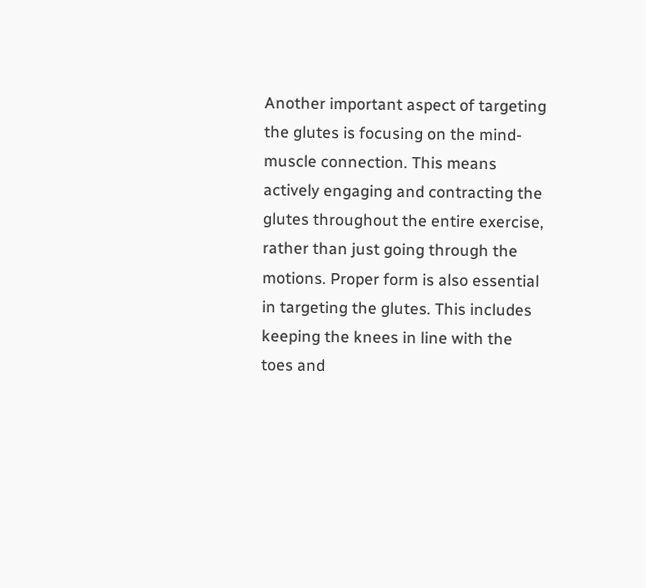Another important aspect of targeting the glutes is focusing on the mind-muscle connection. This means actively engaging and contracting the glutes throughout the entire exercise, rather than just going through the motions. Proper form is also essential in targeting the glutes. This includes keeping the knees in line with the toes and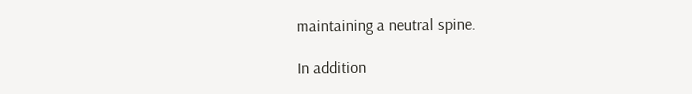maintaining a neutral spine.

In addition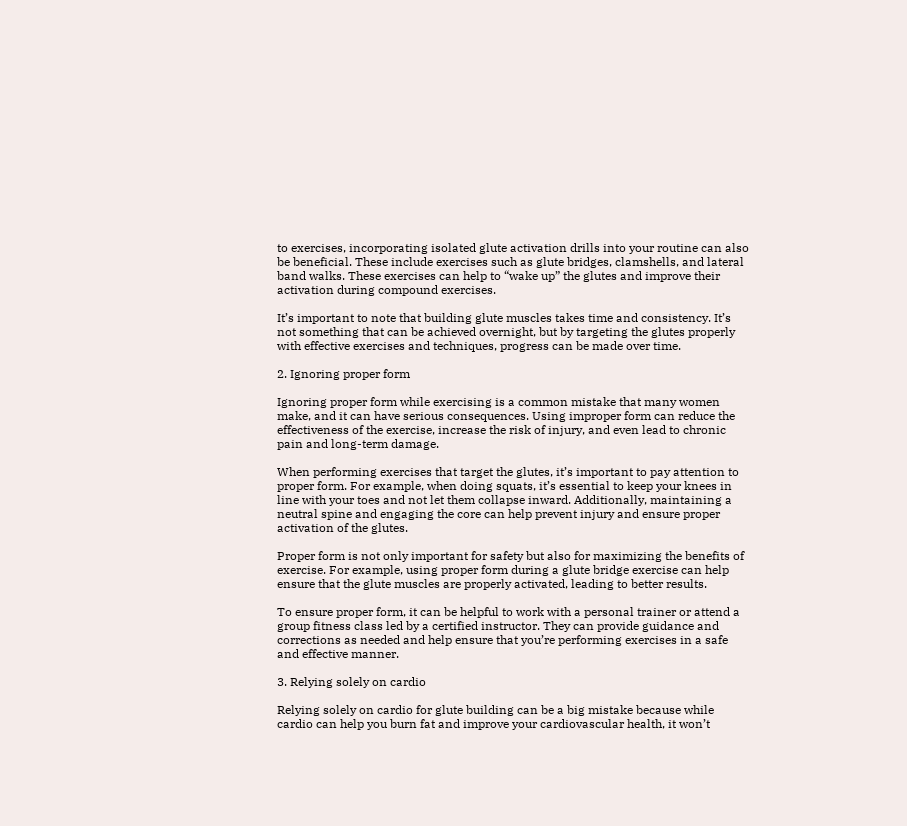to exercises, incorporating isolated glute activation drills into your routine can also be beneficial. These include exercises such as glute bridges, clamshells, and lateral band walks. These exercises can help to “wake up” the glutes and improve their activation during compound exercises.

It’s important to note that building glute muscles takes time and consistency. It’s not something that can be achieved overnight, but by targeting the glutes properly with effective exercises and techniques, progress can be made over time.

2. Ignoring proper form

Ignoring proper form while exercising is a common mistake that many women make, and it can have serious consequences. Using improper form can reduce the effectiveness of the exercise, increase the risk of injury, and even lead to chronic pain and long-term damage.

When performing exercises that target the glutes, it’s important to pay attention to proper form. For example, when doing squats, it’s essential to keep your knees in line with your toes and not let them collapse inward. Additionally, maintaining a neutral spine and engaging the core can help prevent injury and ensure proper activation of the glutes.

Proper form is not only important for safety but also for maximizing the benefits of exercise. For example, using proper form during a glute bridge exercise can help ensure that the glute muscles are properly activated, leading to better results.

To ensure proper form, it can be helpful to work with a personal trainer or attend a group fitness class led by a certified instructor. They can provide guidance and corrections as needed and help ensure that you’re performing exercises in a safe and effective manner.

3. Relying solely on cardio

Relying solely on cardio for glute building can be a big mistake because while cardio can help you burn fat and improve your cardiovascular health, it won’t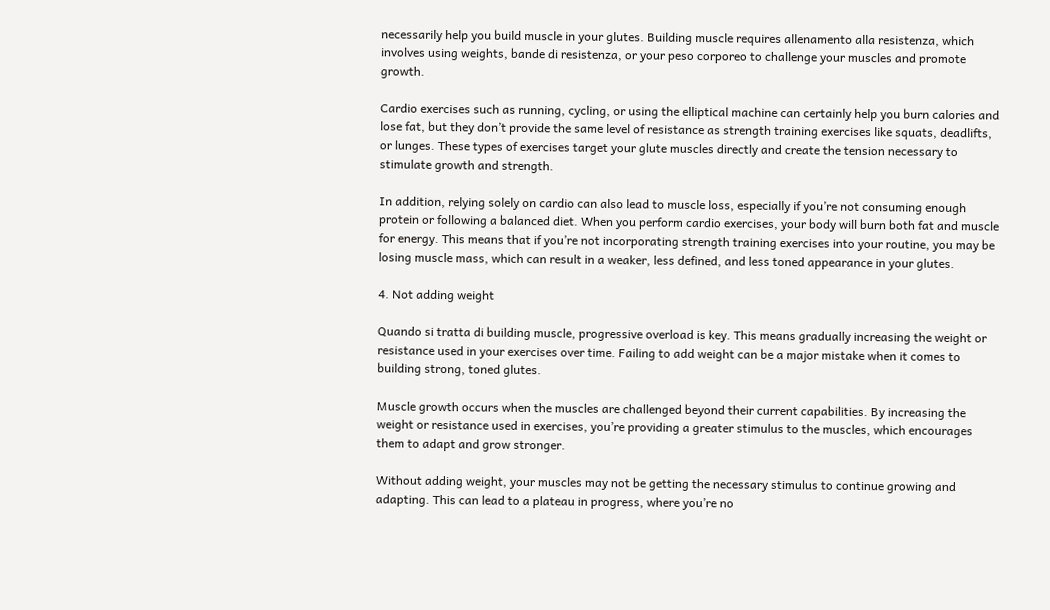necessarily help you build muscle in your glutes. Building muscle requires allenamento alla resistenza, which involves using weights, bande di resistenza, or your peso corporeo to challenge your muscles and promote growth.

Cardio exercises such as running, cycling, or using the elliptical machine can certainly help you burn calories and lose fat, but they don’t provide the same level of resistance as strength training exercises like squats, deadlifts, or lunges. These types of exercises target your glute muscles directly and create the tension necessary to stimulate growth and strength.

In addition, relying solely on cardio can also lead to muscle loss, especially if you’re not consuming enough protein or following a balanced diet. When you perform cardio exercises, your body will burn both fat and muscle for energy. This means that if you’re not incorporating strength training exercises into your routine, you may be losing muscle mass, which can result in a weaker, less defined, and less toned appearance in your glutes.

4. Not adding weight

Quando si tratta di building muscle, progressive overload is key. This means gradually increasing the weight or resistance used in your exercises over time. Failing to add weight can be a major mistake when it comes to building strong, toned glutes.

Muscle growth occurs when the muscles are challenged beyond their current capabilities. By increasing the weight or resistance used in exercises, you’re providing a greater stimulus to the muscles, which encourages them to adapt and grow stronger.

Without adding weight, your muscles may not be getting the necessary stimulus to continue growing and adapting. This can lead to a plateau in progress, where you’re no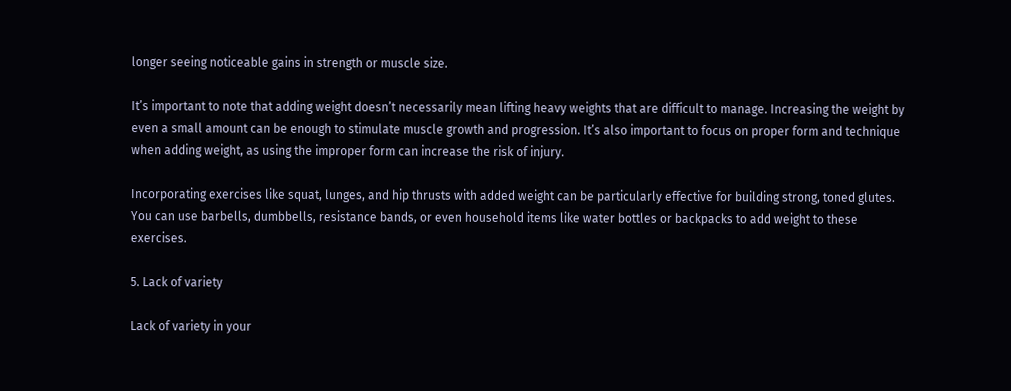longer seeing noticeable gains in strength or muscle size.

It’s important to note that adding weight doesn’t necessarily mean lifting heavy weights that are difficult to manage. Increasing the weight by even a small amount can be enough to stimulate muscle growth and progression. It’s also important to focus on proper form and technique when adding weight, as using the improper form can increase the risk of injury.

Incorporating exercises like squat, lunges, and hip thrusts with added weight can be particularly effective for building strong, toned glutes. You can use barbells, dumbbells, resistance bands, or even household items like water bottles or backpacks to add weight to these exercises.

5. Lack of variety

Lack of variety in your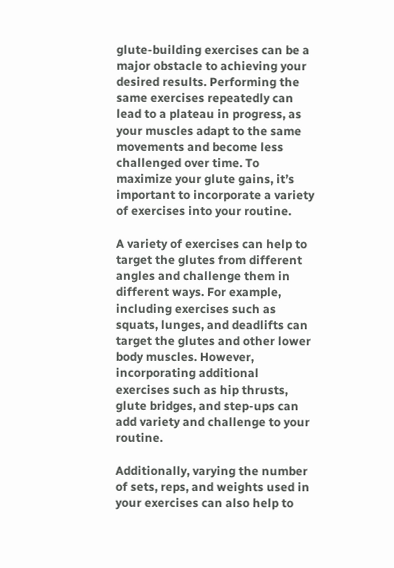glute-building exercises can be a major obstacle to achieving your desired results. Performing the same exercises repeatedly can lead to a plateau in progress, as your muscles adapt to the same movements and become less challenged over time. To maximize your glute gains, it’s important to incorporate a variety of exercises into your routine.

A variety of exercises can help to target the glutes from different angles and challenge them in different ways. For example, including exercises such as squats, lunges, and deadlifts can target the glutes and other lower body muscles. However, incorporating additional exercises such as hip thrusts, glute bridges, and step-ups can add variety and challenge to your routine.

Additionally, varying the number of sets, reps, and weights used in your exercises can also help to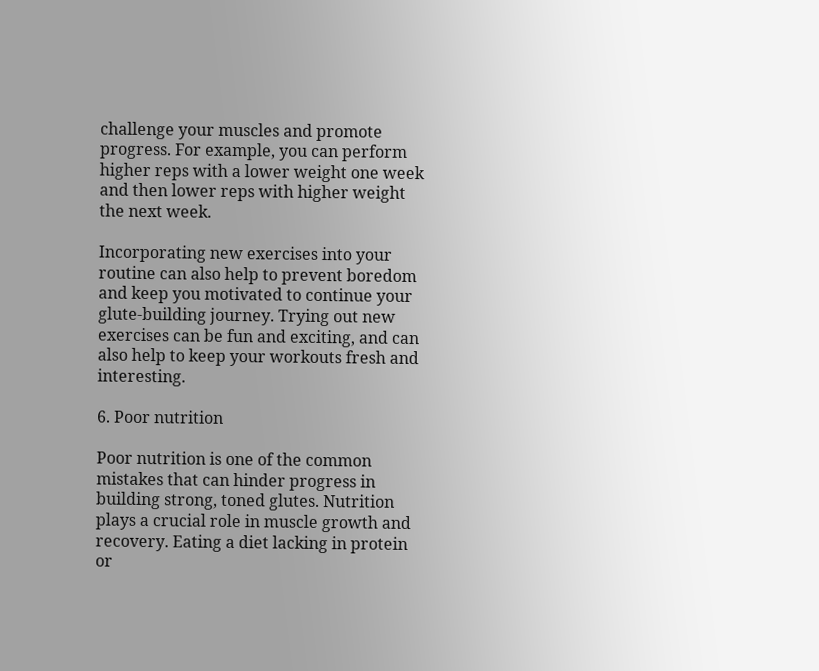challenge your muscles and promote progress. For example, you can perform higher reps with a lower weight one week and then lower reps with higher weight the next week.

Incorporating new exercises into your routine can also help to prevent boredom and keep you motivated to continue your glute-building journey. Trying out new exercises can be fun and exciting, and can also help to keep your workouts fresh and interesting.

6. Poor nutrition

Poor nutrition is one of the common mistakes that can hinder progress in building strong, toned glutes. Nutrition plays a crucial role in muscle growth and recovery. Eating a diet lacking in protein or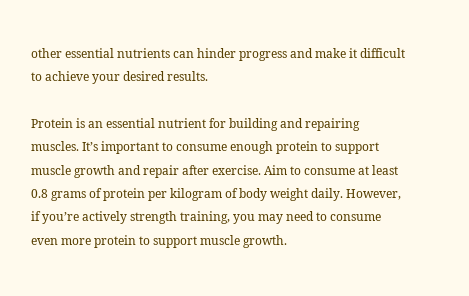other essential nutrients can hinder progress and make it difficult to achieve your desired results.

Protein is an essential nutrient for building and repairing muscles. It’s important to consume enough protein to support muscle growth and repair after exercise. Aim to consume at least 0.8 grams of protein per kilogram of body weight daily. However, if you’re actively strength training, you may need to consume even more protein to support muscle growth.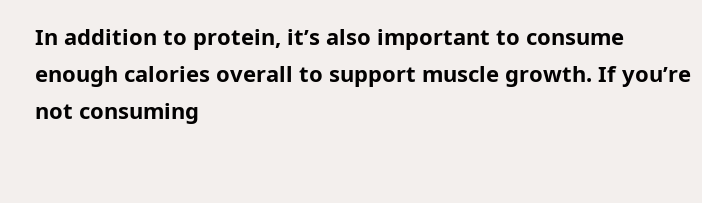In addition to protein, it’s also important to consume enough calories overall to support muscle growth. If you’re not consuming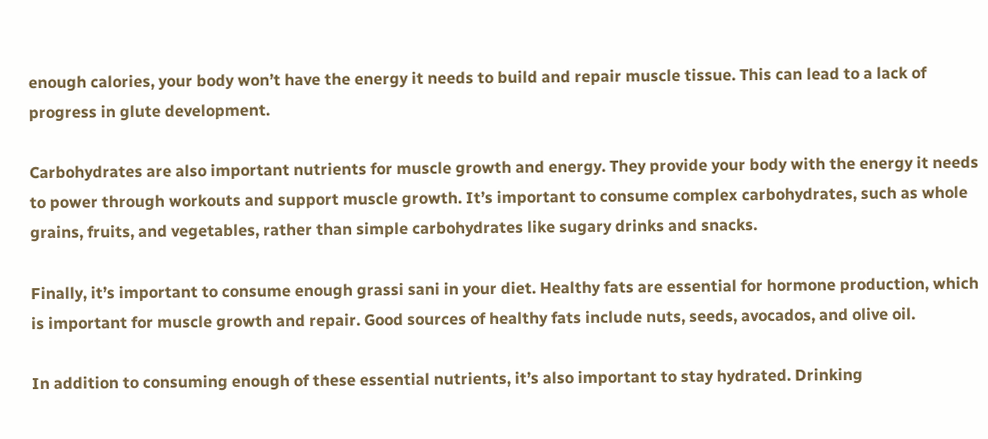enough calories, your body won’t have the energy it needs to build and repair muscle tissue. This can lead to a lack of progress in glute development.

Carbohydrates are also important nutrients for muscle growth and energy. They provide your body with the energy it needs to power through workouts and support muscle growth. It’s important to consume complex carbohydrates, such as whole grains, fruits, and vegetables, rather than simple carbohydrates like sugary drinks and snacks.

Finally, it’s important to consume enough grassi sani in your diet. Healthy fats are essential for hormone production, which is important for muscle growth and repair. Good sources of healthy fats include nuts, seeds, avocados, and olive oil.

In addition to consuming enough of these essential nutrients, it’s also important to stay hydrated. Drinking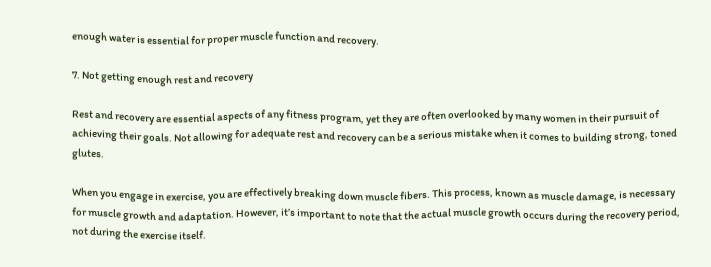enough water is essential for proper muscle function and recovery.

7. Not getting enough rest and recovery

Rest and recovery are essential aspects of any fitness program, yet they are often overlooked by many women in their pursuit of achieving their goals. Not allowing for adequate rest and recovery can be a serious mistake when it comes to building strong, toned glutes.

When you engage in exercise, you are effectively breaking down muscle fibers. This process, known as muscle damage, is necessary for muscle growth and adaptation. However, it’s important to note that the actual muscle growth occurs during the recovery period, not during the exercise itself.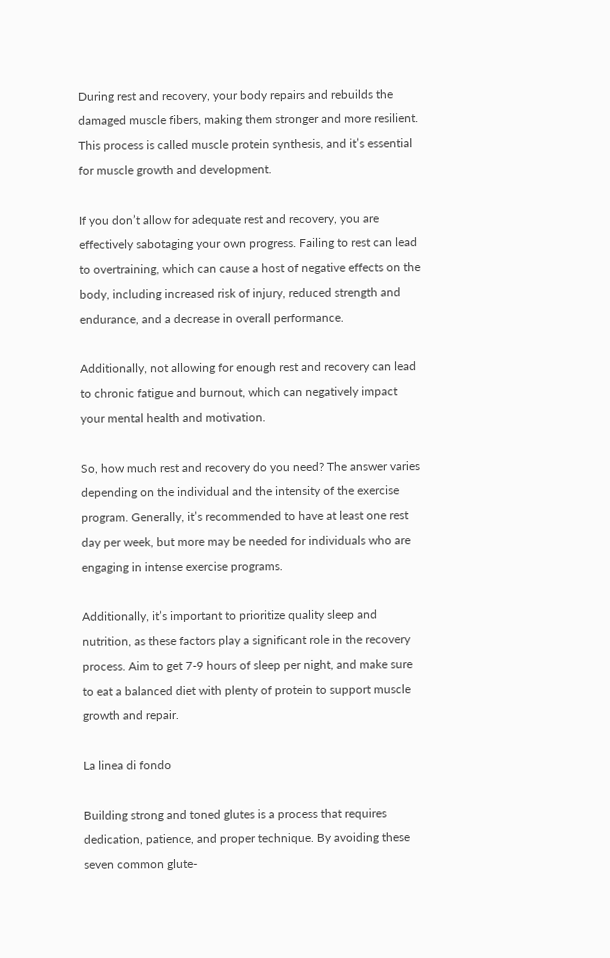During rest and recovery, your body repairs and rebuilds the damaged muscle fibers, making them stronger and more resilient. This process is called muscle protein synthesis, and it’s essential for muscle growth and development.

If you don’t allow for adequate rest and recovery, you are effectively sabotaging your own progress. Failing to rest can lead to overtraining, which can cause a host of negative effects on the body, including increased risk of injury, reduced strength and endurance, and a decrease in overall performance.

Additionally, not allowing for enough rest and recovery can lead to chronic fatigue and burnout, which can negatively impact your mental health and motivation.

So, how much rest and recovery do you need? The answer varies depending on the individual and the intensity of the exercise program. Generally, it’s recommended to have at least one rest day per week, but more may be needed for individuals who are engaging in intense exercise programs.

Additionally, it’s important to prioritize quality sleep and nutrition, as these factors play a significant role in the recovery process. Aim to get 7-9 hours of sleep per night, and make sure to eat a balanced diet with plenty of protein to support muscle growth and repair.

La linea di fondo

Building strong and toned glutes is a process that requires dedication, patience, and proper technique. By avoiding these seven common glute-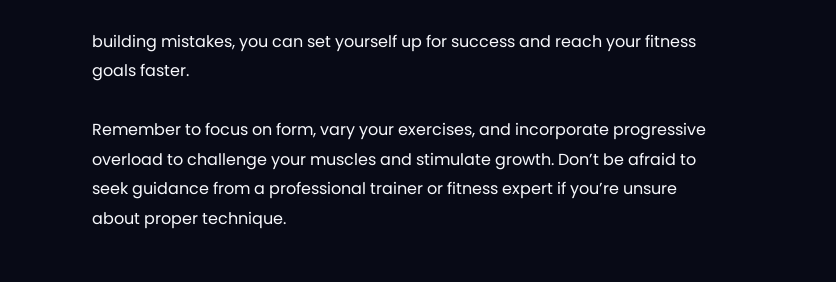building mistakes, you can set yourself up for success and reach your fitness goals faster.

Remember to focus on form, vary your exercises, and incorporate progressive overload to challenge your muscles and stimulate growth. Don’t be afraid to seek guidance from a professional trainer or fitness expert if you’re unsure about proper technique.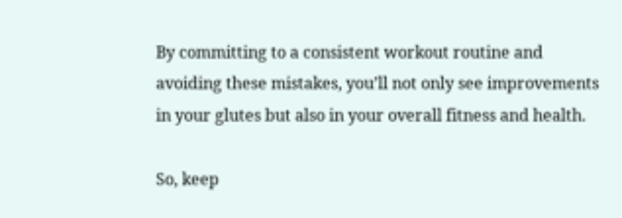By committing to a consistent workout routine and avoiding these mistakes, you’ll not only see improvements in your glutes but also in your overall fitness and health.

So, keep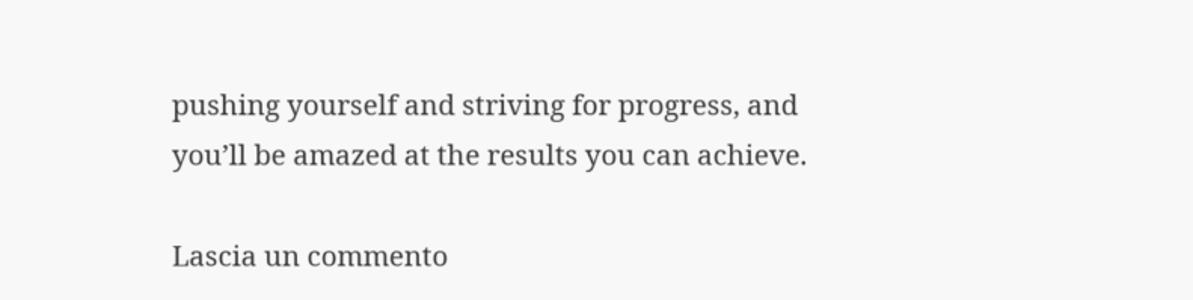pushing yourself and striving for progress, and you’ll be amazed at the results you can achieve.

Lascia un commento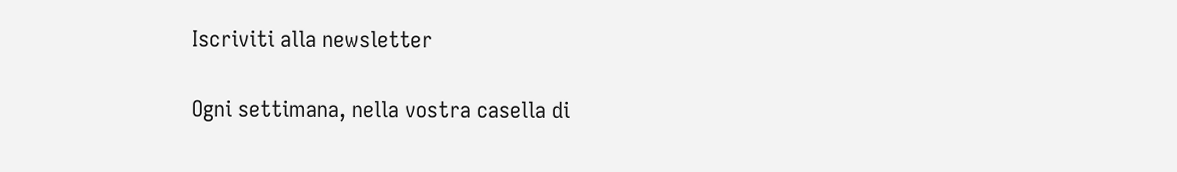Iscriviti alla newsletter

Ogni settimana, nella vostra casella di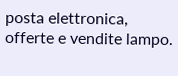posta elettronica, offerte e vendite lampo.